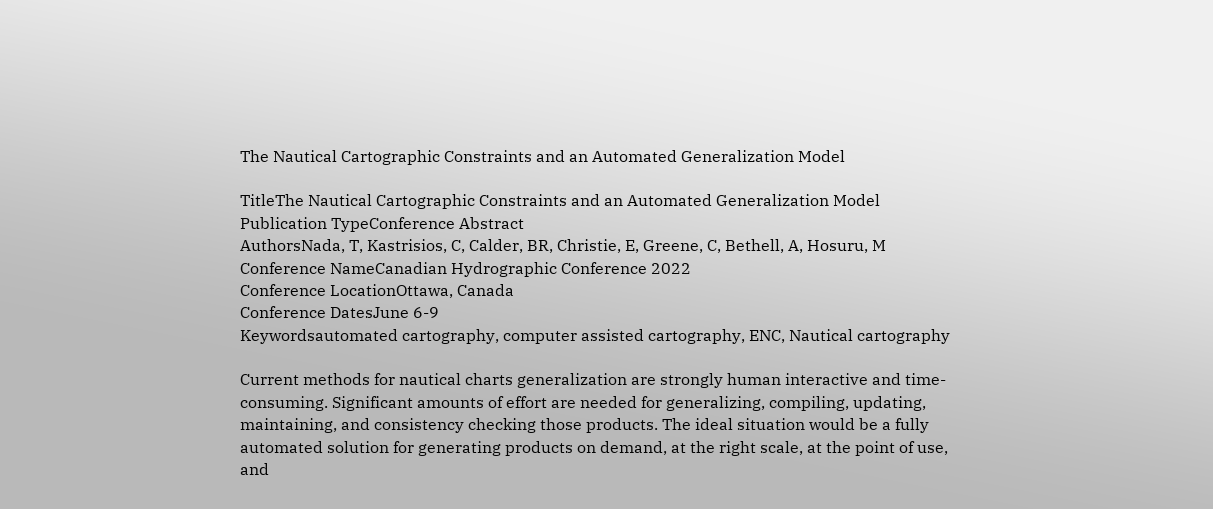The Nautical Cartographic Constraints and an Automated Generalization Model

TitleThe Nautical Cartographic Constraints and an Automated Generalization Model
Publication TypeConference Abstract
AuthorsNada, T, Kastrisios, C, Calder, BR, Christie, E, Greene, C, Bethell, A, Hosuru, M
Conference NameCanadian Hydrographic Conference 2022
Conference LocationOttawa, Canada
Conference DatesJune 6-9
Keywordsautomated cartography, computer assisted cartography, ENC, Nautical cartography

Current methods for nautical charts generalization are strongly human interactive and time-consuming. Significant amounts of effort are needed for generalizing, compiling, updating, maintaining, and consistency checking those products. The ideal situation would be a fully automated solution for generating products on demand, at the right scale, at the point of use, and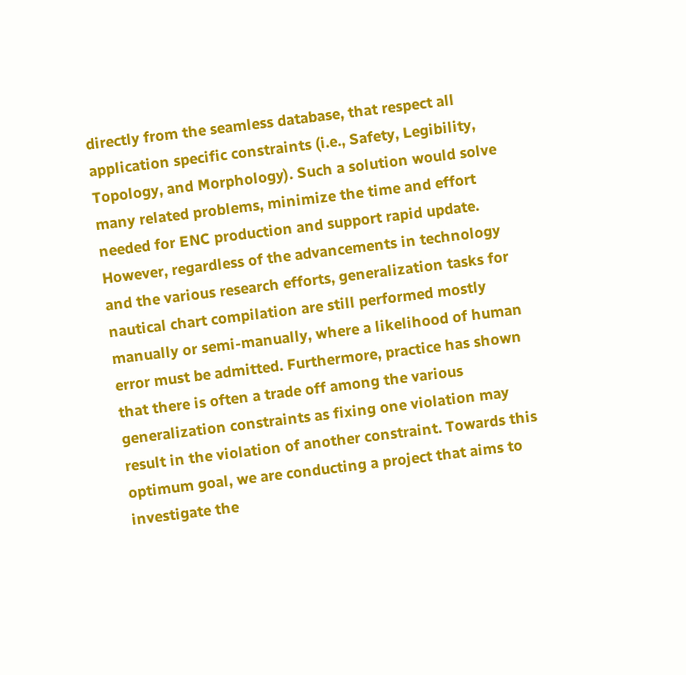directly from the seamless database, that respect all application specific constraints (i.e., Safety, Legibility, Topology, and Morphology). Such a solution would solve many related problems, minimize the time and effort needed for ENC production and support rapid update. However, regardless of the advancements in technology and the various research efforts, generalization tasks for nautical chart compilation are still performed mostly manually or semi-manually, where a likelihood of human error must be admitted. Furthermore, practice has shown that there is often a trade off among the various generalization constraints as fixing one violation may result in the violation of another constraint. Towards this optimum goal, we are conducting a project that aims to investigate the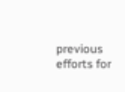previous efforts for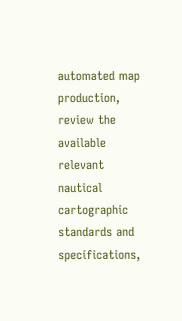automated map production, review the available relevant nautical cartographic standards and specifications,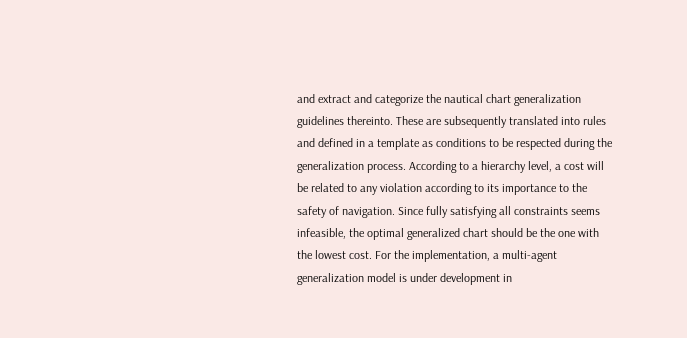and extract and categorize the nautical chart generalization guidelines thereinto. These are subsequently translated into rules and defined in a template as conditions to be respected during the generalization process. According to a hierarchy level, a cost will be related to any violation according to its importance to the safety of navigation. Since fully satisfying all constraints seems infeasible, the optimal generalized chart should be the one with the lowest cost. For the implementation, a multi-agent generalization model is under development in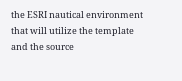the ESRI nautical environment that will utilize the template and the source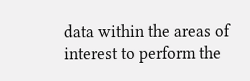data within the areas of interest to perform the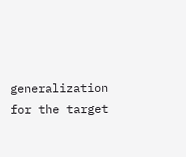generalization for the target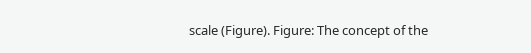scale (Figure). Figure: The concept of the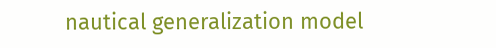nautical generalization model